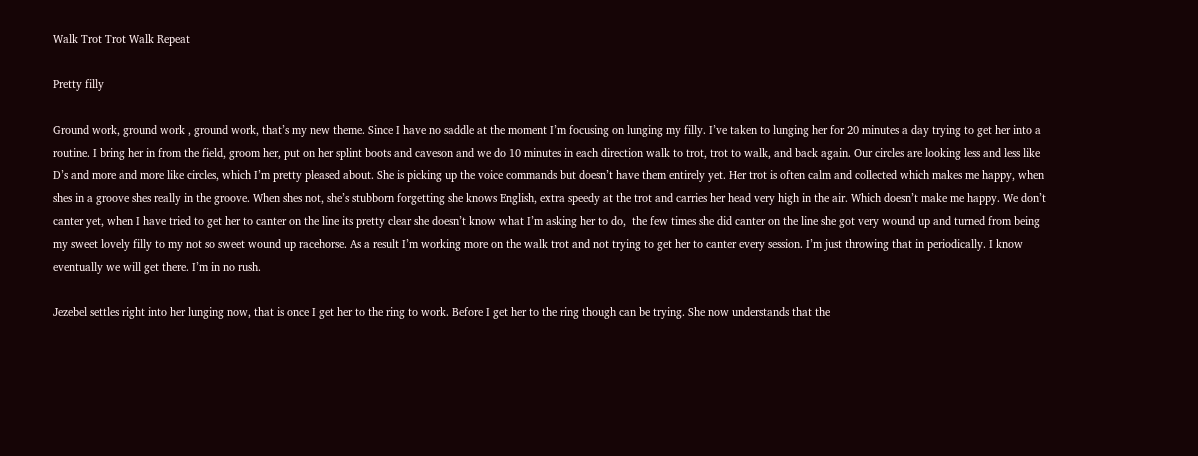Walk Trot Trot Walk Repeat

Pretty filly

Ground work, ground work , ground work, that’s my new theme. Since I have no saddle at the moment I’m focusing on lunging my filly. I’ve taken to lunging her for 20 minutes a day trying to get her into a routine. I bring her in from the field, groom her, put on her splint boots and caveson and we do 10 minutes in each direction walk to trot, trot to walk, and back again. Our circles are looking less and less like D’s and more and more like circles, which I’m pretty pleased about. She is picking up the voice commands but doesn’t have them entirely yet. Her trot is often calm and collected which makes me happy, when shes in a groove shes really in the groove. When shes not, she’s stubborn forgetting she knows English, extra speedy at the trot and carries her head very high in the air. Which doesn’t make me happy. We don’t canter yet, when I have tried to get her to canter on the line its pretty clear she doesn’t know what I’m asking her to do,  the few times she did canter on the line she got very wound up and turned from being my sweet lovely filly to my not so sweet wound up racehorse. As a result I’m working more on the walk trot and not trying to get her to canter every session. I’m just throwing that in periodically. I know eventually we will get there. I’m in no rush.

Jezebel settles right into her lunging now, that is once I get her to the ring to work. Before I get her to the ring though can be trying. She now understands that the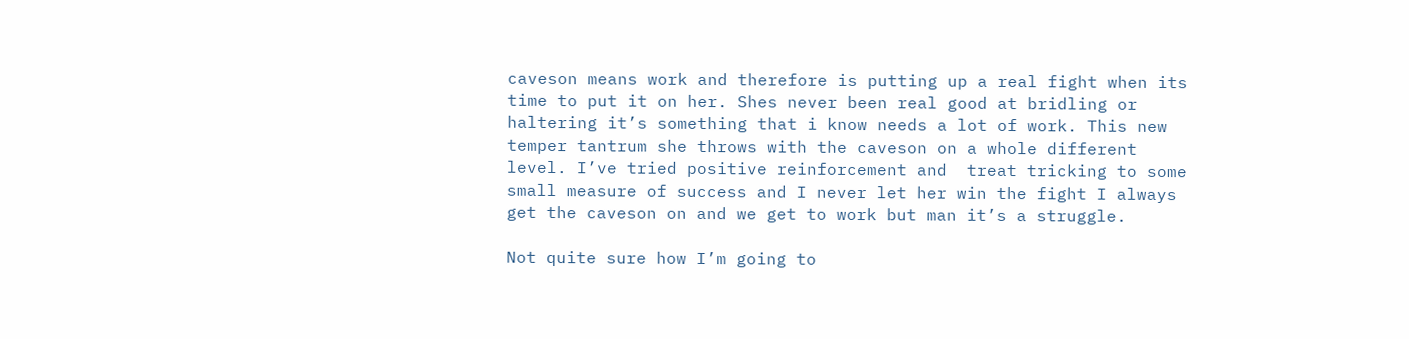caveson means work and therefore is putting up a real fight when its time to put it on her. Shes never been real good at bridling or haltering it’s something that i know needs a lot of work. This new temper tantrum she throws with the caveson on a whole different level. I’ve tried positive reinforcement and  treat tricking to some small measure of success and I never let her win the fight I always get the caveson on and we get to work but man it’s a struggle.

Not quite sure how I’m going to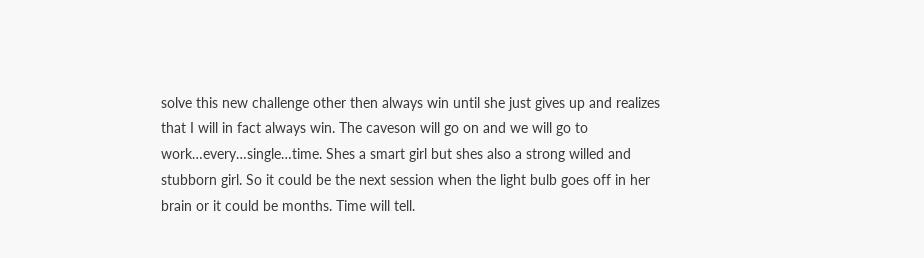solve this new challenge other then always win until she just gives up and realizes that I will in fact always win. The caveson will go on and we will go to work…every…single…time. Shes a smart girl but shes also a strong willed and stubborn girl. So it could be the next session when the light bulb goes off in her brain or it could be months. Time will tell.